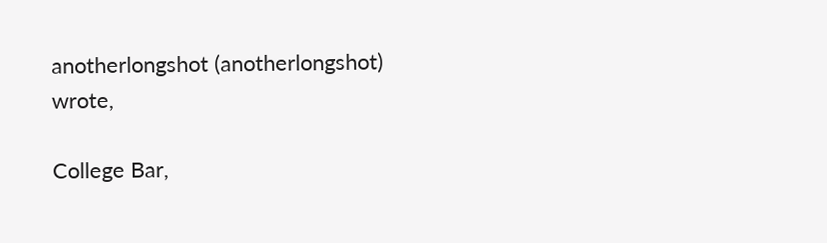anotherlongshot (anotherlongshot) wrote,

College Bar,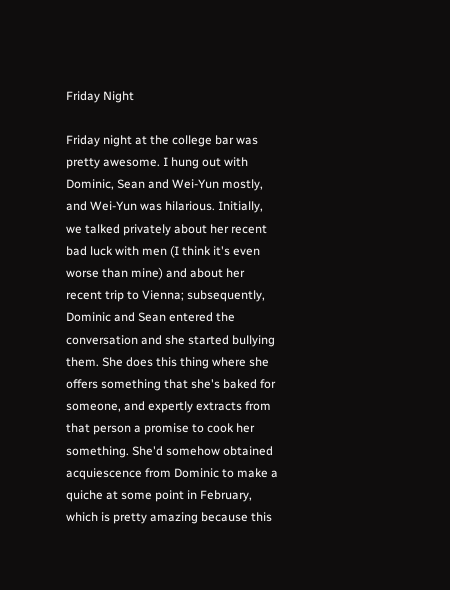Friday Night

Friday night at the college bar was pretty awesome. I hung out with Dominic, Sean and Wei-Yun mostly, and Wei-Yun was hilarious. Initially, we talked privately about her recent bad luck with men (I think it's even worse than mine) and about her recent trip to Vienna; subsequently, Dominic and Sean entered the conversation and she started bullying them. She does this thing where she offers something that she's baked for someone, and expertly extracts from that person a promise to cook her something. She'd somehow obtained acquiescence from Dominic to make a quiche at some point in February, which is pretty amazing because this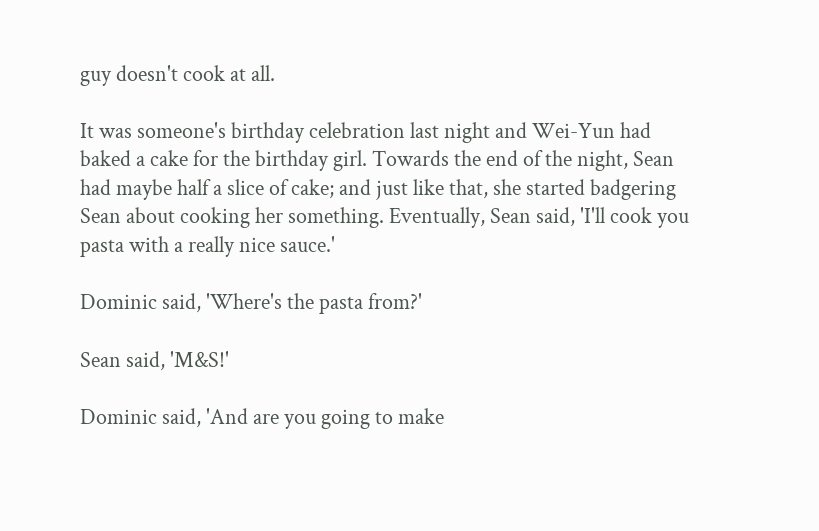guy doesn't cook at all.

It was someone's birthday celebration last night and Wei-Yun had baked a cake for the birthday girl. Towards the end of the night, Sean had maybe half a slice of cake; and just like that, she started badgering Sean about cooking her something. Eventually, Sean said, 'I'll cook you pasta with a really nice sauce.'

Dominic said, 'Where's the pasta from?'

Sean said, 'M&S!'

Dominic said, 'And are you going to make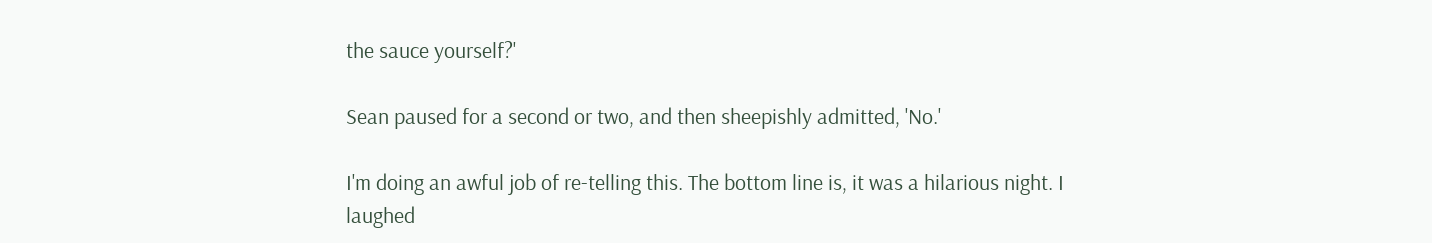the sauce yourself?'

Sean paused for a second or two, and then sheepishly admitted, 'No.'

I'm doing an awful job of re-telling this. The bottom line is, it was a hilarious night. I laughed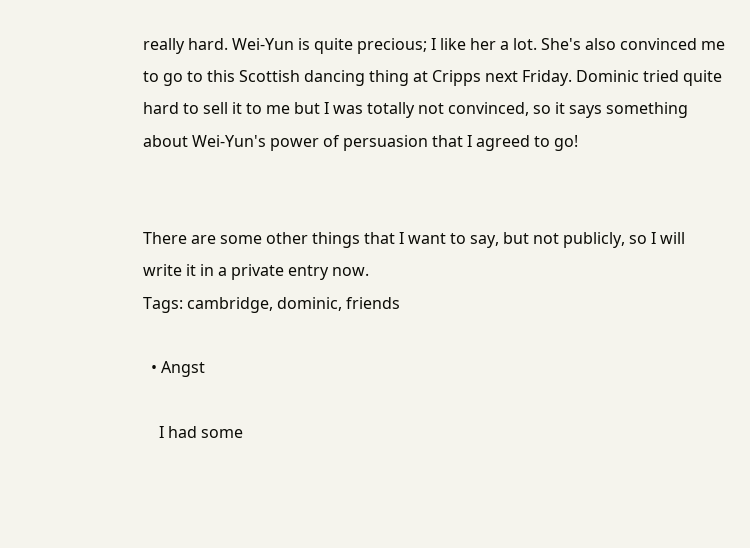really hard. Wei-Yun is quite precious; I like her a lot. She's also convinced me to go to this Scottish dancing thing at Cripps next Friday. Dominic tried quite hard to sell it to me but I was totally not convinced, so it says something about Wei-Yun's power of persuasion that I agreed to go!


There are some other things that I want to say, but not publicly, so I will write it in a private entry now.
Tags: cambridge, dominic, friends

  • Angst

    I had some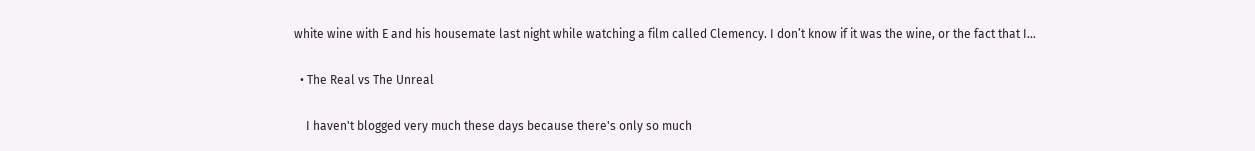white wine with E and his housemate last night while watching a film called Clemency. I don’t know if it was the wine, or the fact that I…

  • The Real vs The Unreal

    I haven't blogged very much these days because there's only so much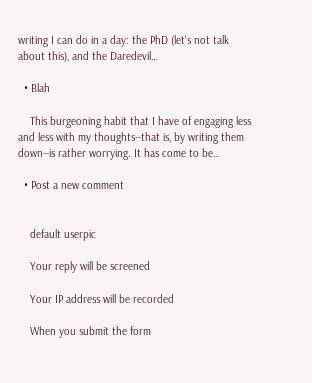writing I can do in a day: the PhD (let's not talk about this), and the Daredevil…

  • Blah

    This burgeoning habit that I have of engaging less and less with my thoughts--that is, by writing them down--is rather worrying. It has come to be…

  • Post a new comment


    default userpic

    Your reply will be screened

    Your IP address will be recorded

    When you submit the form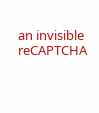an invisible reCAPTCHA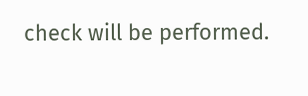check will be performed.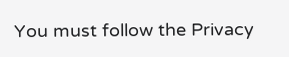You must follow the Privacy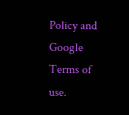Policy and Google Terms of use.